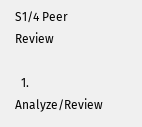S1/4 Peer Review

  1. Analyze/Review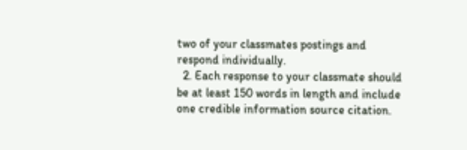two of your classmates postings and respond individually.
  2. Each response to your classmate should be at least 150 words in length and include one credible information source citation.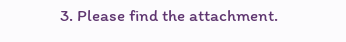3. Please find the attachment.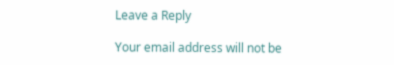Leave a Reply

Your email address will not be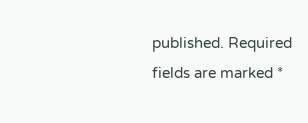published. Required fields are marked *